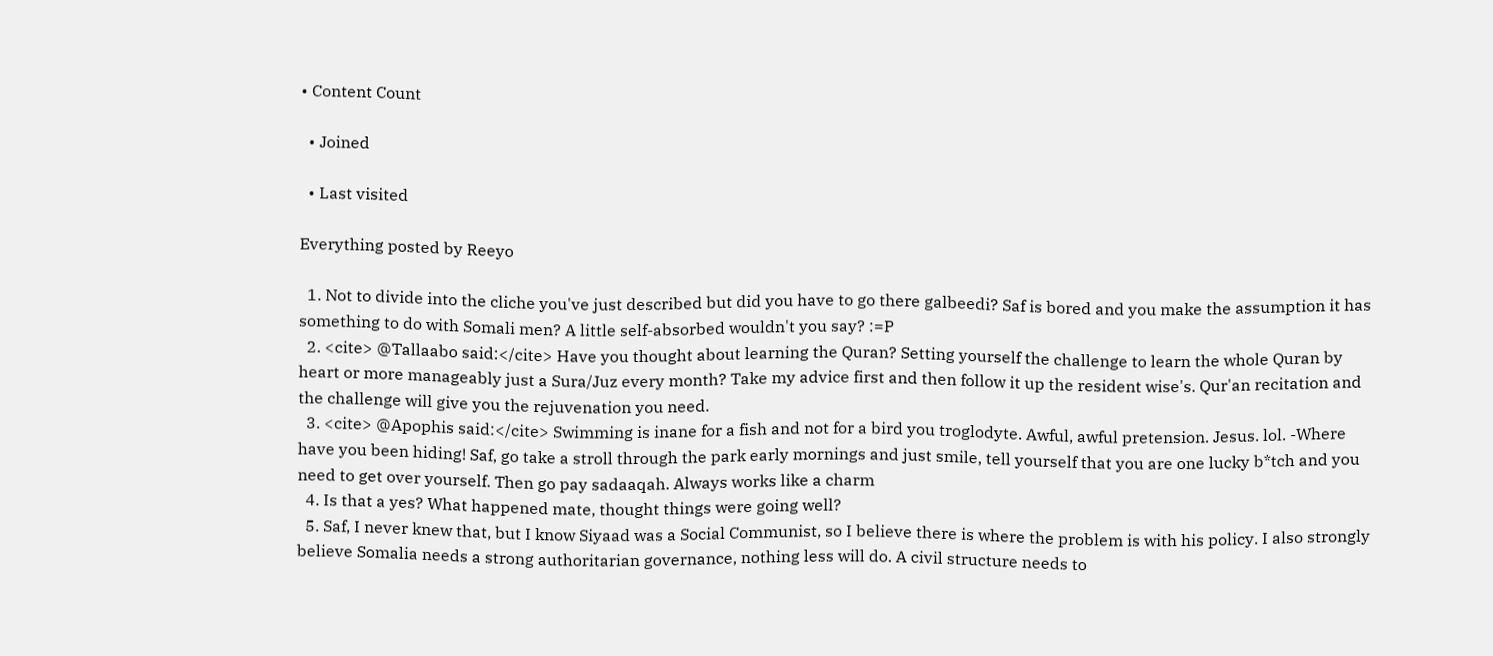• Content Count

  • Joined

  • Last visited

Everything posted by Reeyo

  1. Not to divide into the cliche you've just described but did you have to go there galbeedi? Saf is bored and you make the assumption it has something to do with Somali men? A little self-absorbed wouldn't you say? :=P
  2. <cite> @Tallaabo said:</cite> Have you thought about learning the Quran? Setting yourself the challenge to learn the whole Quran by heart or more manageably just a Sura/Juz every month? Take my advice first and then follow it up the resident wise's. Qur'an recitation and the challenge will give you the rejuvenation you need.
  3. <cite> @Apophis said:</cite> Swimming is inane for a fish and not for a bird you troglodyte. Awful, awful pretension. Jesus. lol. -Where have you been hiding! Saf, go take a stroll through the park early mornings and just smile, tell yourself that you are one lucky b*tch and you need to get over yourself. Then go pay sadaaqah. Always works like a charm
  4. Is that a yes? What happened mate, thought things were going well?
  5. Saf, I never knew that, but I know Siyaad was a Social Communist, so I believe there is where the problem is with his policy. I also strongly believe Somalia needs a strong authoritarian governance, nothing less will do. A civil structure needs to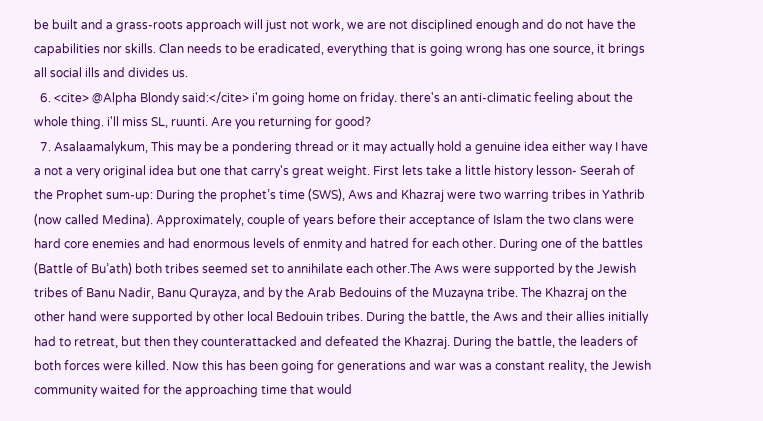be built and a grass-roots approach will just not work, we are not disciplined enough and do not have the capabilities nor skills. Clan needs to be eradicated, everything that is going wrong has one source, it brings all social ills and divides us.
  6. <cite> @Alpha Blondy said:</cite> i'm going home on friday. there's an anti-climatic feeling about the whole thing. i'll miss SL, ruunti. Are you returning for good?
  7. Asalaamalykum, This may be a pondering thread or it may actually hold a genuine idea either way I have a not a very original idea but one that carry's great weight. First lets take a little history lesson- Seerah of the Prophet sum-up: During the prophet’s time (SWS), Aws and Khazraj were two warring tribes in Yathrib (now called Medina). Approximately, couple of years before their acceptance of Islam the two clans were hard core enemies and had enormous levels of enmity and hatred for each other. During one of the battles (Battle of Bu’ath) both tribes seemed set to annihilate each other.The Aws were supported by the Jewish tribes of Banu Nadir, Banu Qurayza, and by the Arab Bedouins of the Muzayna tribe. The Khazraj on the other hand were supported by other local Bedouin tribes. During the battle, the Aws and their allies initially had to retreat, but then they counterattacked and defeated the Khazraj. During the battle, the leaders of both forces were killed. Now this has been going for generations and war was a constant reality, the Jewish community waited for the approaching time that would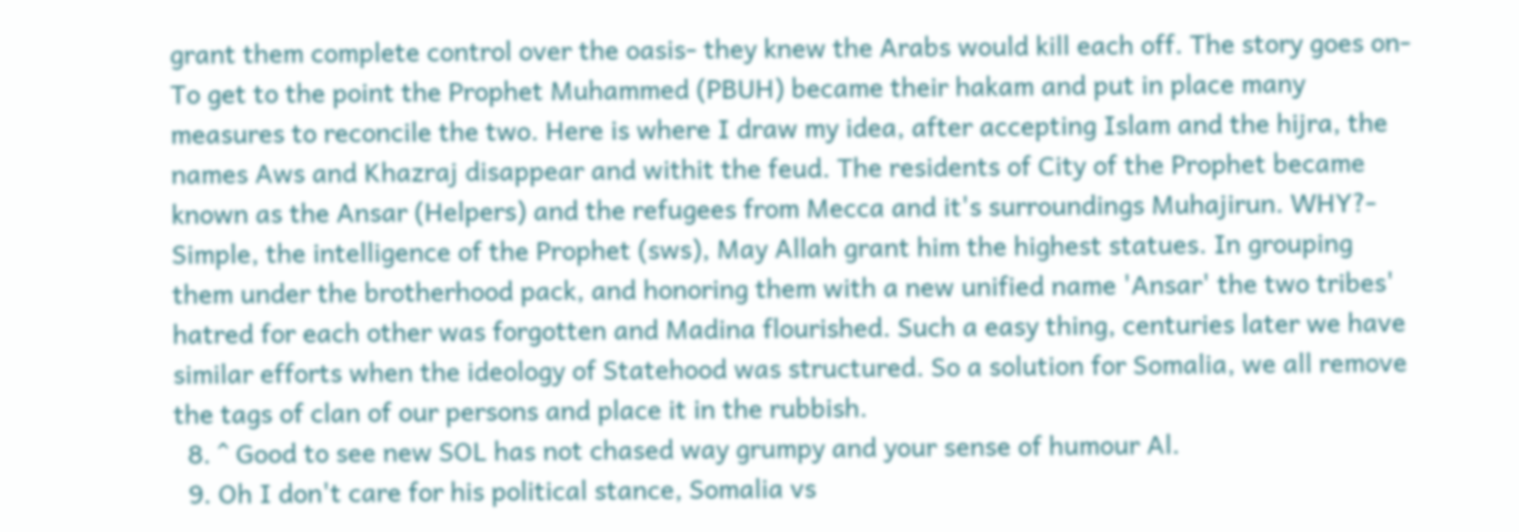grant them complete control over the oasis- they knew the Arabs would kill each off. The story goes on- To get to the point the Prophet Muhammed (PBUH) became their hakam and put in place many measures to reconcile the two. Here is where I draw my idea, after accepting Islam and the hijra, the names Aws and Khazraj disappear and withit the feud. The residents of City of the Prophet became known as the Ansar (Helpers) and the refugees from Mecca and it's surroundings Muhajirun. WHY?- Simple, the intelligence of the Prophet (sws), May Allah grant him the highest statues. In grouping them under the brotherhood pack, and honoring them with a new unified name 'Ansar' the two tribes' hatred for each other was forgotten and Madina flourished. Such a easy thing, centuries later we have similar efforts when the ideology of Statehood was structured. So a solution for Somalia, we all remove the tags of clan of our persons and place it in the rubbish.
  8. ^ Good to see new SOL has not chased way grumpy and your sense of humour Al.
  9. Oh I don't care for his political stance, Somalia vs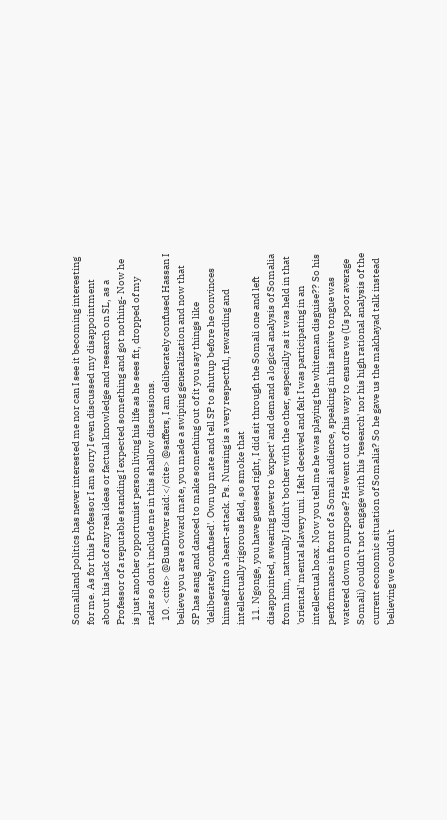Somaliland politics has never interested me nor can I see it becoming interesting for me. As for this Professor I am sorry I even discussed my disappointment about his lack of any real ideas or factual knowledge and research on SL, as a Professor of a reputable standing I expected something and got nothing- Now he is just another opportunist person living his life as he sees fit, dropped of my radar so don't include me in this shallow discussions.
  10. <cite> @BusDriver said:</cite> @saffers, I am deliberately confused Hassan I believe you are a coward mate, you made a swiping generalization and now that SP has sang and danced to make something out of it you say things like 'deliberately confused'. Own up mate and tell SP to shutup before he convinces himself into a heart-attack. Ps. Nursing is a very respectful, rewarding and intellectually rigorous field, so smoke that
  11. Ngonge, you have guessed right, I did sit through the Somali one and left disappointed, swearing never to 'expect' and demand a logical analysis of Somalia from him, naturally I didn't bother with the other, especially as it was held in that 'oriental' mental slavery uni. I felt deceived and felt I was participating in an intellectual hoax. Now you tell me he was playing the whiteman disguise?? So his performance in front of a Somali audience, speaking in his native tongue was watered down on purpose? He went out of his way to ensure we (Us poor average Somali) couldn't not engage with his 'research' nor his high rational analysis of the current economic situation of Somalia? So he gave us the makhayad talk instead believing we couldn't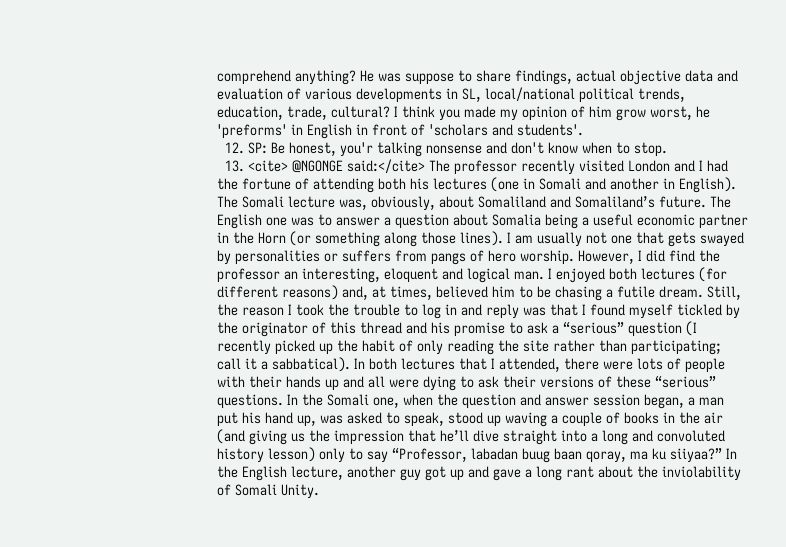comprehend anything? He was suppose to share findings, actual objective data and evaluation of various developments in SL, local/national political trends, education, trade, cultural? I think you made my opinion of him grow worst, he 'preforms' in English in front of 'scholars and students'.
  12. SP: Be honest, you'r talking nonsense and don't know when to stop.
  13. <cite> @NGONGE said:</cite> The professor recently visited London and I had the fortune of attending both his lectures (one in Somali and another in English). The Somali lecture was, obviously, about Somaliland and Somaliland’s future. The English one was to answer a question about Somalia being a useful economic partner in the Horn (or something along those lines). I am usually not one that gets swayed by personalities or suffers from pangs of hero worship. However, I did find the professor an interesting, eloquent and logical man. I enjoyed both lectures (for different reasons) and, at times, believed him to be chasing a futile dream. Still, the reason I took the trouble to log in and reply was that I found myself tickled by the originator of this thread and his promise to ask a “serious” question (I recently picked up the habit of only reading the site rather than participating; call it a sabbatical). In both lectures that I attended, there were lots of people with their hands up and all were dying to ask their versions of these “serious” questions. In the Somali one, when the question and answer session began, a man put his hand up, was asked to speak, stood up waving a couple of books in the air (and giving us the impression that he’ll dive straight into a long and convoluted history lesson) only to say “Professor, labadan buug baan qoray, ma ku siiyaa?” In the English lecture, another guy got up and gave a long rant about the inviolability of Somali Unity.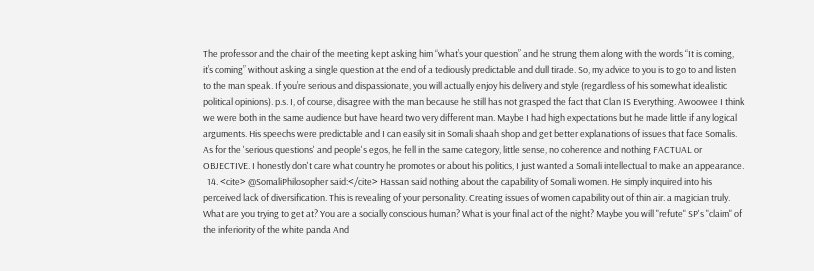The professor and the chair of the meeting kept asking him “what’s your question” and he strung them along with the words “It is coming, it’s coming” without asking a single question at the end of a tediously predictable and dull tirade. So, my advice to you is to go to and listen to the man speak. If you’re serious and dispassionate, you will actually enjoy his delivery and style (regardless of his somewhat idealistic political opinions). p.s. I, of course, disagree with the man because he still has not grasped the fact that Clan IS Everything. Awoowee I think we were both in the same audience but have heard two very different man. Maybe I had high expectations but he made little if any logical arguments. His speechs were predictable and I can easily sit in Somali shaah shop and get better explanations of issues that face Somalis. As for the 'serious questions' and people's egos, he fell in the same category, little sense, no coherence and nothing FACTUAL or OBJECTIVE. I honestly don't care what country he promotes or about his politics, I just wanted a Somali intellectual to make an appearance.
  14. <cite> @SomaliPhilosopher said:</cite> Hassan said nothing about the capability of Somali women. He simply inquired into his perceived lack of diversification. This is revealing of your personality. Creating issues of women capability out of thin air. a magician truly. What are you trying to get at? You are a socially conscious human? What is your final act of the night? Maybe you will "refute" SP's "claim" of the inferiority of the white panda And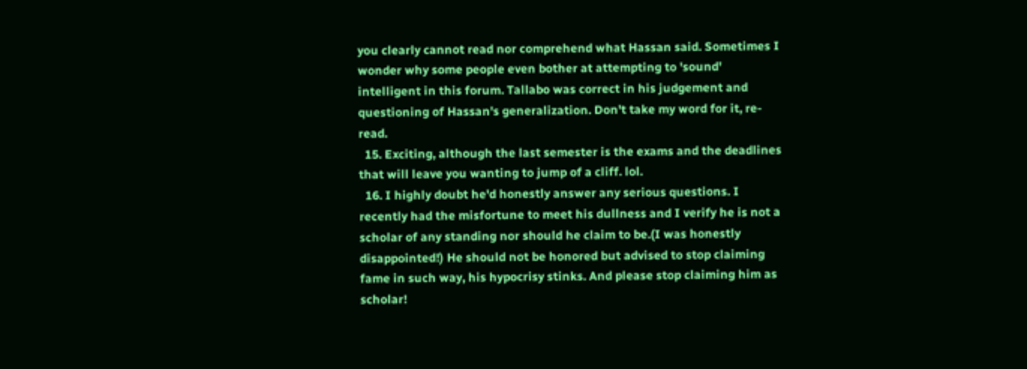you clearly cannot read nor comprehend what Hassan said. Sometimes I wonder why some people even bother at attempting to 'sound' intelligent in this forum. Tallabo was correct in his judgement and questioning of Hassan's generalization. Don't take my word for it, re-read.
  15. Exciting, although the last semester is the exams and the deadlines that will leave you wanting to jump of a cliff. lol.
  16. I highly doubt he'd honestly answer any serious questions. I recently had the misfortune to meet his dullness and I verify he is not a scholar of any standing nor should he claim to be.(I was honestly disappointed!) He should not be honored but advised to stop claiming fame in such way, his hypocrisy stinks. And please stop claiming him as scholar!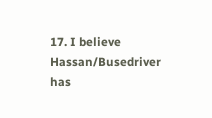17. I believe Hassan/Busedriver has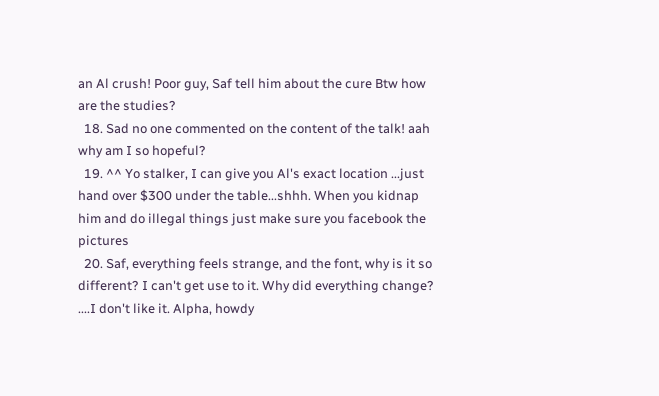an Al crush! Poor guy, Saf tell him about the cure Btw how are the studies?
  18. Sad no one commented on the content of the talk! aah why am I so hopeful?
  19. ^^ Yo stalker, I can give you Al's exact location ...just hand over $300 under the table...shhh. When you kidnap him and do illegal things just make sure you facebook the pictures
  20. Saf, everything feels strange, and the font, why is it so different? I can't get use to it. Why did everything change? ....I don't like it. Alpha, howdy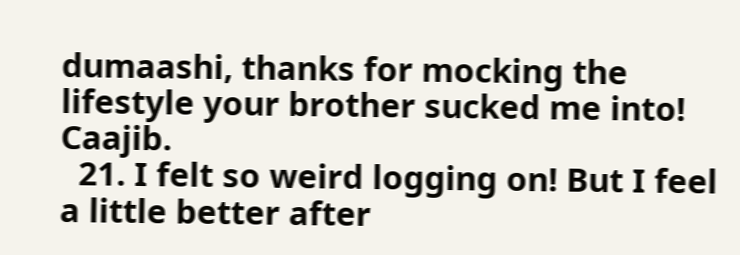dumaashi, thanks for mocking the lifestyle your brother sucked me into! Caajib.
  21. I felt so weird logging on! But I feel a little better after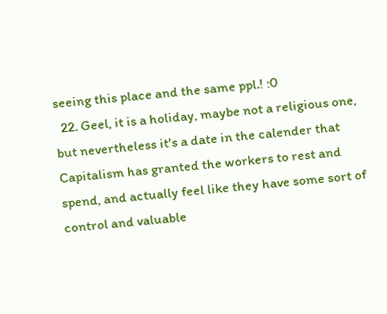seeing this place and the same ppl.! :0
  22. Geel, it is a holiday, maybe not a religious one, but nevertheless it's a date in the calender that Capitalism has granted the workers to rest and spend, and actually feel like they have some sort of control and valuable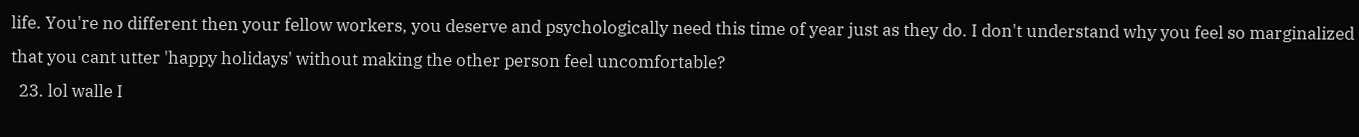life. You're no different then your fellow workers, you deserve and psychologically need this time of year just as they do. I don't understand why you feel so marginalized that you cant utter 'happy holidays' without making the other person feel uncomfortable?
  23. lol walle I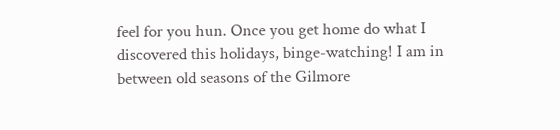feel for you hun. Once you get home do what I discovered this holidays, binge-watching! I am in between old seasons of the Gilmore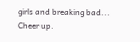girls and breaking bad... Cheer up.